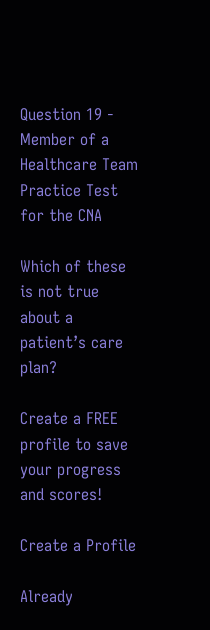Question 19 - Member of a Healthcare Team Practice Test for the CNA

Which of these is not true about a patient’s care plan?

Create a FREE profile to save your progress and scores!

Create a Profile

Already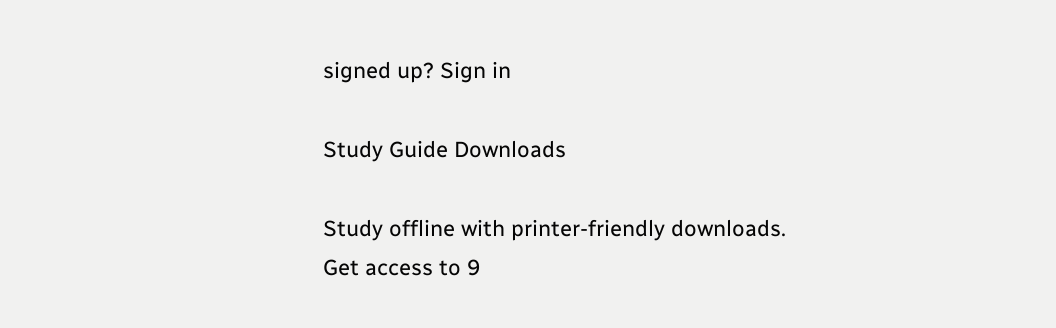signed up? Sign in

Study Guide Downloads

Study offline with printer-friendly downloads. Get access to 9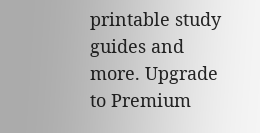printable study guides and more. Upgrade to Premium